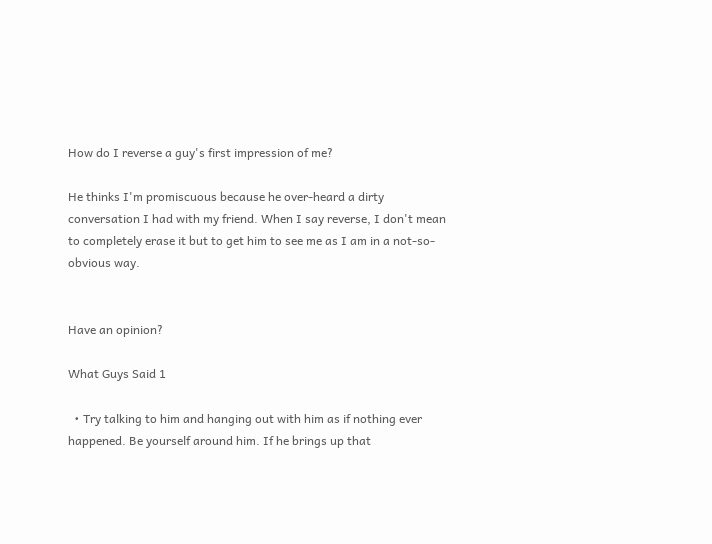How do I reverse a guy's first impression of me?

He thinks I'm promiscuous because he over-heard a dirty conversation I had with my friend. When I say reverse, I don't mean to completely erase it but to get him to see me as I am in a not-so-obvious way.


Have an opinion?

What Guys Said 1

  • Try talking to him and hanging out with him as if nothing ever happened. Be yourself around him. If he brings up that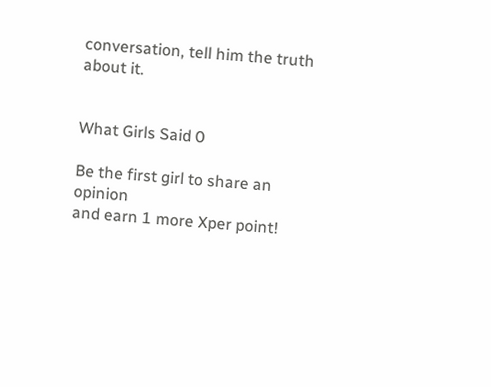conversation, tell him the truth about it.


What Girls Said 0

Be the first girl to share an opinion
and earn 1 more Xper point!